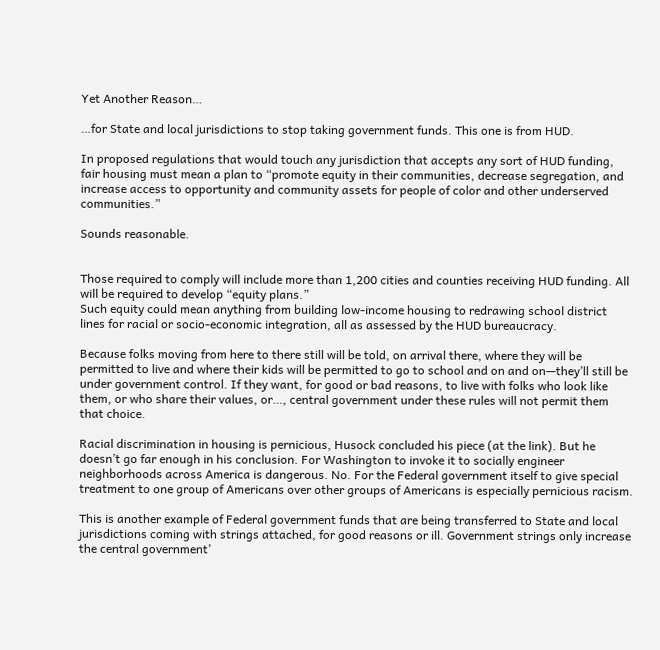Yet Another Reason…

…for State and local jurisdictions to stop taking government funds. This one is from HUD.

In proposed regulations that would touch any jurisdiction that accepts any sort of HUD funding, fair housing must mean a plan to “promote equity in their communities, decrease segregation, and increase access to opportunity and community assets for people of color and other underserved communities.”

Sounds reasonable.


Those required to comply will include more than 1,200 cities and counties receiving HUD funding. All will be required to develop “equity plans.”
Such equity could mean anything from building low-income housing to redrawing school district lines for racial or socio-economic integration, all as assessed by the HUD bureaucracy.

Because folks moving from here to there still will be told, on arrival there, where they will be permitted to live and where their kids will be permitted to go to school and on and on—they’ll still be under government control. If they want, for good or bad reasons, to live with folks who look like them, or who share their values, or…, central government under these rules will not permit them that choice.

Racial discrimination in housing is pernicious, Husock concluded his piece (at the link). But he doesn’t go far enough in his conclusion. For Washington to invoke it to socially engineer neighborhoods across America is dangerous. No. For the Federal government itself to give special treatment to one group of Americans over other groups of Americans is especially pernicious racism.

This is another example of Federal government funds that are being transferred to State and local jurisdictions coming with strings attached, for good reasons or ill. Government strings only increase the central government’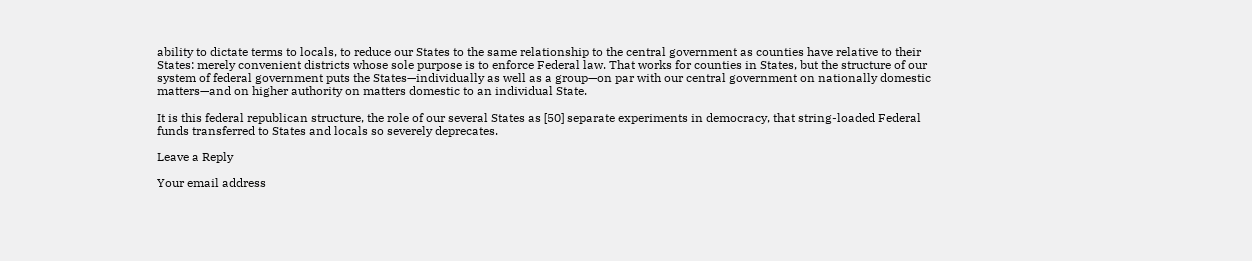ability to dictate terms to locals, to reduce our States to the same relationship to the central government as counties have relative to their States: merely convenient districts whose sole purpose is to enforce Federal law. That works for counties in States, but the structure of our system of federal government puts the States—individually as well as a group—on par with our central government on nationally domestic matters—and on higher authority on matters domestic to an individual State.

It is this federal republican structure, the role of our several States as [50] separate experiments in democracy, that string-loaded Federal funds transferred to States and locals so severely deprecates.

Leave a Reply

Your email address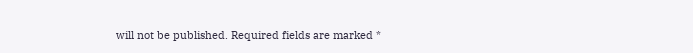will not be published. Required fields are marked *